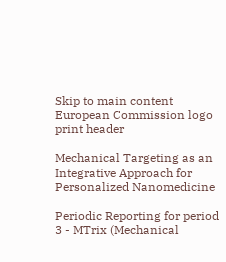Skip to main content
European Commission logo print header

Mechanical Targeting as an Integrative Approach for Personalized Nanomedicine

Periodic Reporting for period 3 - MTrix (Mechanical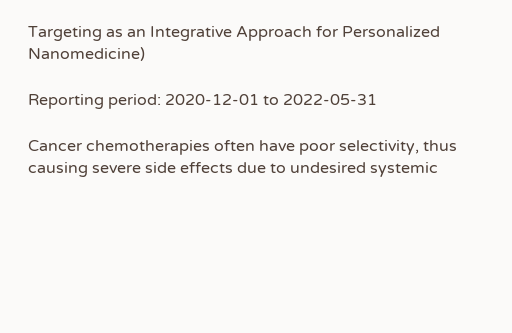Targeting as an Integrative Approach for Personalized Nanomedicine)

Reporting period: 2020-12-01 to 2022-05-31

Cancer chemotherapies often have poor selectivity, thus causing severe side effects due to undesired systemic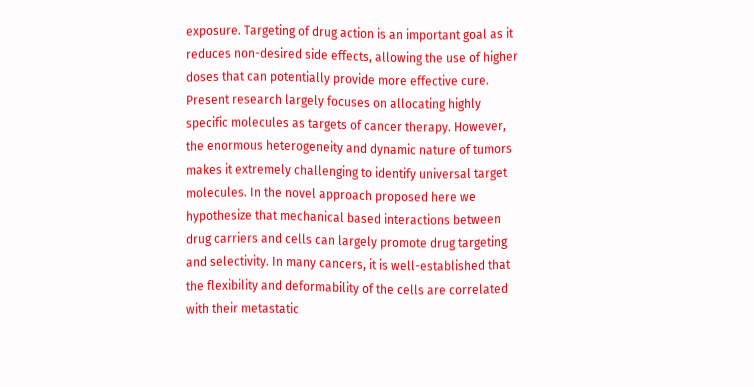exposure. Targeting of drug action is an important goal as it reduces non-desired side effects, allowing the use of higher doses that can potentially provide more effective cure. Present research largely focuses on allocating highly specific molecules as targets of cancer therapy. However, the enormous heterogeneity and dynamic nature of tumors makes it extremely challenging to identify universal target molecules. In the novel approach proposed here we hypothesize that mechanical based interactions between drug carriers and cells can largely promote drug targeting and selectivity. In many cancers, it is well-established that the flexibility and deformability of the cells are correlated with their metastatic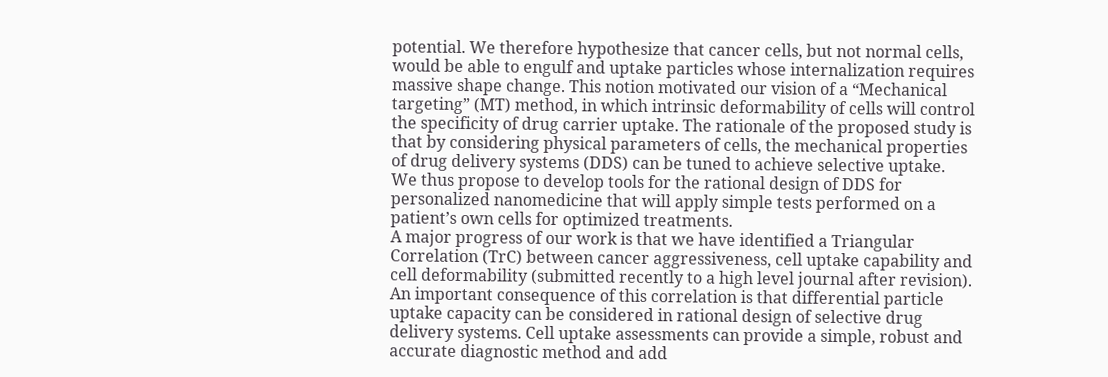potential. We therefore hypothesize that cancer cells, but not normal cells, would be able to engulf and uptake particles whose internalization requires massive shape change. This notion motivated our vision of a “Mechanical targeting” (MT) method, in which intrinsic deformability of cells will control the specificity of drug carrier uptake. The rationale of the proposed study is that by considering physical parameters of cells, the mechanical properties of drug delivery systems (DDS) can be tuned to achieve selective uptake. We thus propose to develop tools for the rational design of DDS for personalized nanomedicine that will apply simple tests performed on a patient’s own cells for optimized treatments.
A major progress of our work is that we have identified a Triangular Correlation (TrC) between cancer aggressiveness, cell uptake capability and cell deformability (submitted recently to a high level journal after revision). An important consequence of this correlation is that differential particle uptake capacity can be considered in rational design of selective drug delivery systems. Cell uptake assessments can provide a simple, robust and accurate diagnostic method and add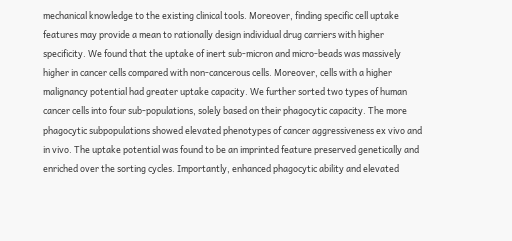mechanical knowledge to the existing clinical tools. Moreover, finding specific cell uptake features may provide a mean to rationally design individual drug carriers with higher specificity. We found that the uptake of inert sub-micron and micro-beads was massively higher in cancer cells compared with non-cancerous cells. Moreover, cells with a higher malignancy potential had greater uptake capacity. We further sorted two types of human cancer cells into four sub-populations, solely based on their phagocytic capacity. The more phagocytic subpopulations showed elevated phenotypes of cancer aggressiveness ex vivo and in vivo. The uptake potential was found to be an imprinted feature preserved genetically and enriched over the sorting cycles. Importantly, enhanced phagocytic ability and elevated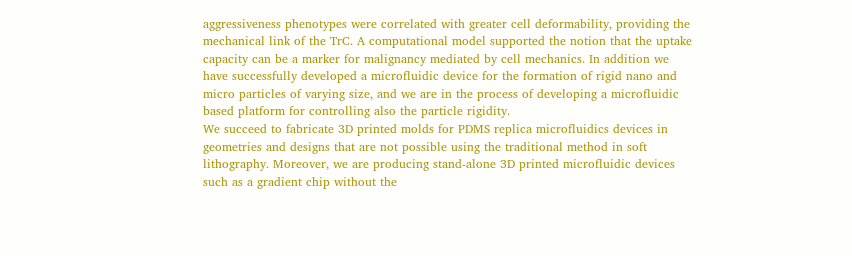aggressiveness phenotypes were correlated with greater cell deformability, providing the mechanical link of the TrC. A computational model supported the notion that the uptake capacity can be a marker for malignancy mediated by cell mechanics. In addition we have successfully developed a microfluidic device for the formation of rigid nano and micro particles of varying size, and we are in the process of developing a microfluidic based platform for controlling also the particle rigidity.
We succeed to fabricate 3D printed molds for PDMS replica microfluidics devices in geometries and designs that are not possible using the traditional method in soft lithography. Moreover, we are producing stand-alone 3D printed microfluidic devices such as a gradient chip without the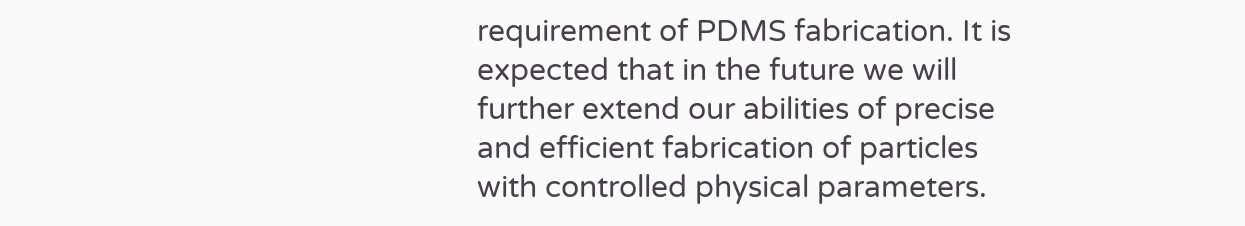requirement of PDMS fabrication. It is expected that in the future we will further extend our abilities of precise and efficient fabrication of particles with controlled physical parameters.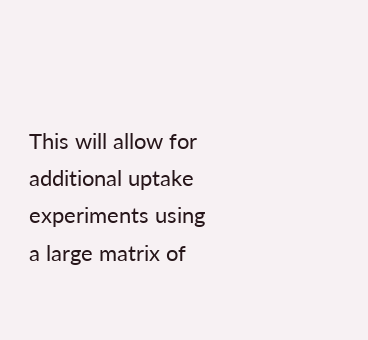This will allow for additional uptake experiments using a large matrix of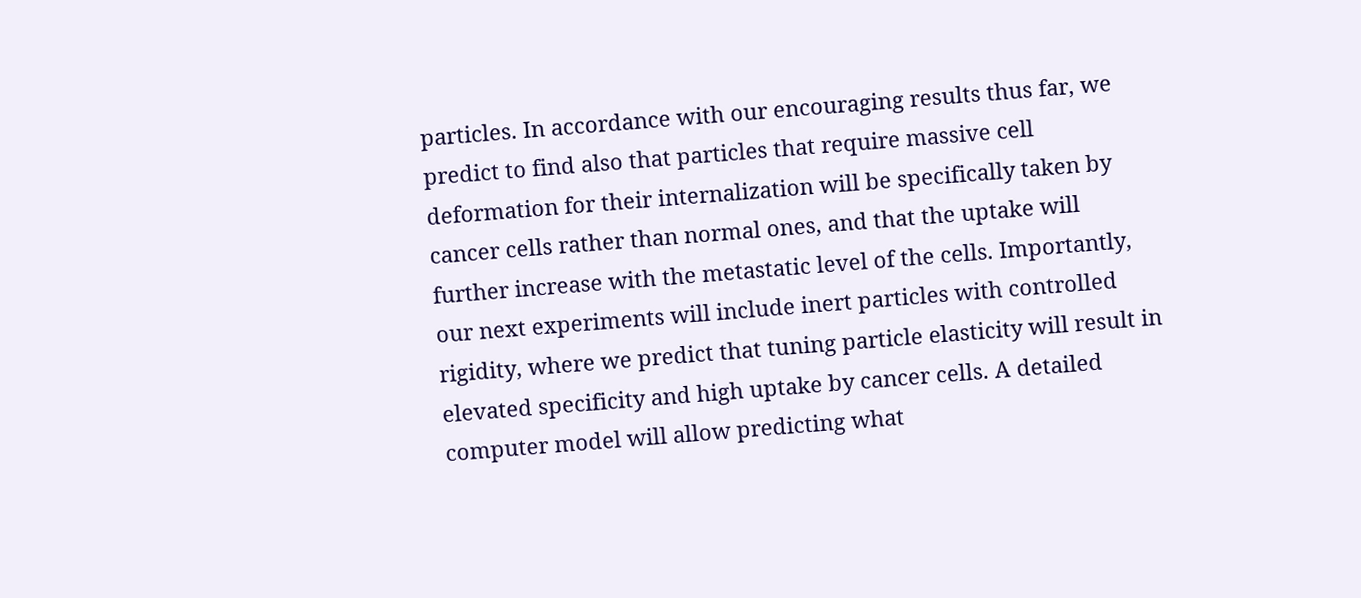particles. In accordance with our encouraging results thus far, we predict to find also that particles that require massive cell deformation for their internalization will be specifically taken by cancer cells rather than normal ones, and that the uptake will further increase with the metastatic level of the cells. Importantly, our next experiments will include inert particles with controlled rigidity, where we predict that tuning particle elasticity will result in elevated specificity and high uptake by cancer cells. A detailed computer model will allow predicting what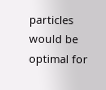particles would be optimal for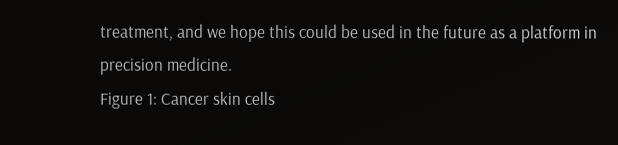treatment, and we hope this could be used in the future as a platform in precision medicine.
Figure 1: Cancer skin cells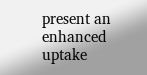present an enhanced uptake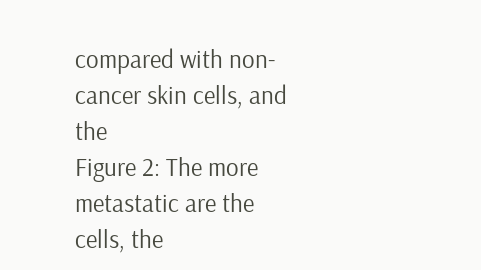compared with non-cancer skin cells, and the
Figure 2: The more metastatic are the cells, the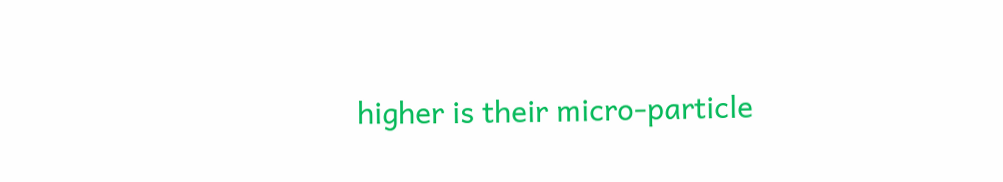higher is their micro-particle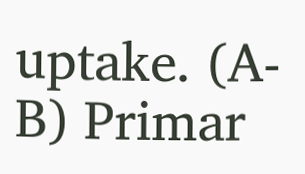uptake. (A-B) Primar